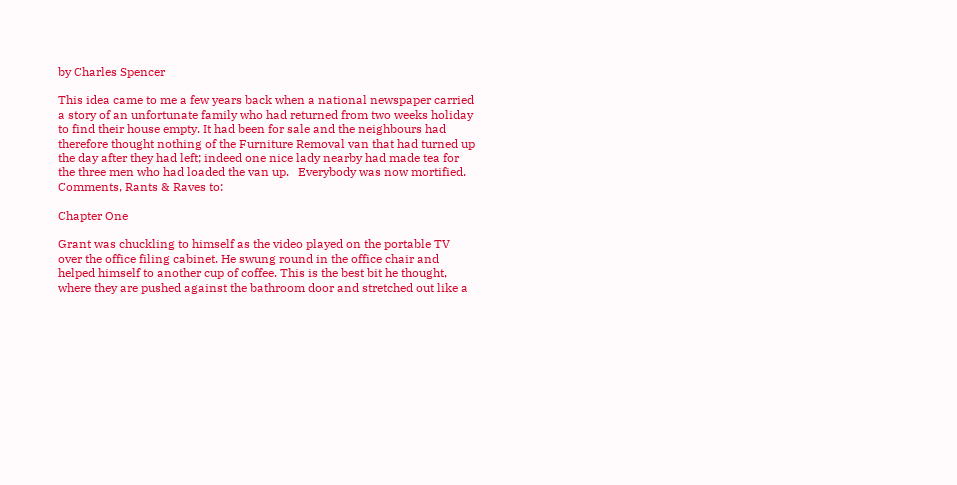by Charles Spencer

This idea came to me a few years back when a national newspaper carried a story of an unfortunate family who had returned from two weeks holiday to find their house empty. It had been for sale and the neighbours had therefore thought nothing of the Furniture Removal van that had turned up the day after they had left; indeed one nice lady nearby had made tea for the three men who had loaded the van up.   Everybody was now mortified. Comments, Rants & Raves to:

Chapter One

Grant was chuckling to himself as the video played on the portable TV over the office filing cabinet. He swung round in the office chair and helped himself to another cup of coffee. This is the best bit he thought, where they are pushed against the bathroom door and stretched out like a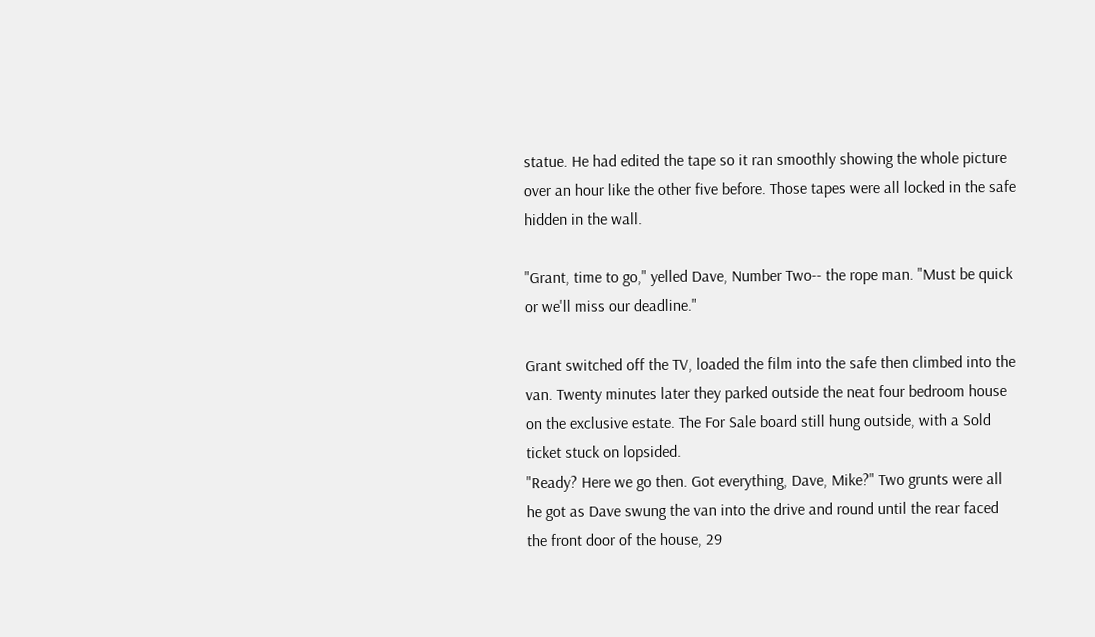statue. He had edited the tape so it ran smoothly showing the whole picture over an hour like the other five before. Those tapes were all locked in the safe hidden in the wall.

"Grant, time to go," yelled Dave, Number Two-- the rope man. "Must be quick or we'll miss our deadline."

Grant switched off the TV, loaded the film into the safe then climbed into the van. Twenty minutes later they parked outside the neat four bedroom house on the exclusive estate. The For Sale board still hung outside, with a Sold ticket stuck on lopsided.
"Ready? Here we go then. Got everything, Dave, Mike?" Two grunts were all he got as Dave swung the van into the drive and round until the rear faced the front door of the house, 29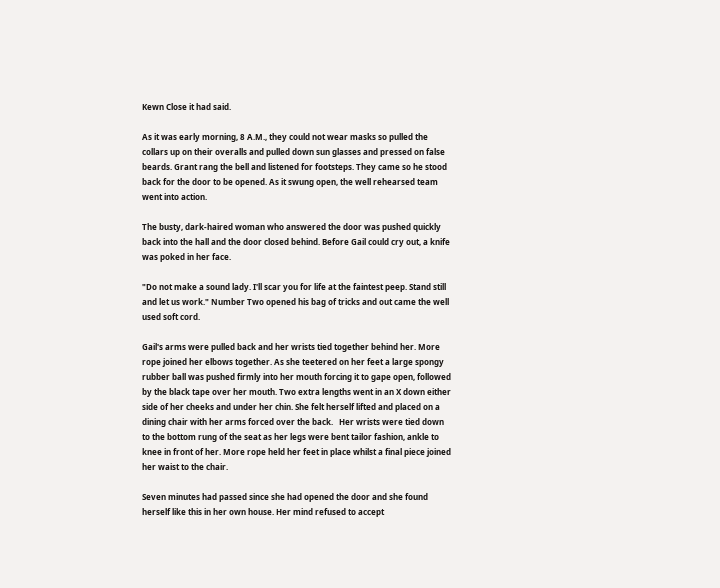Kewn Close it had said.

As it was early morning, 8 A.M., they could not wear masks so pulled the collars up on their overalls and pulled down sun glasses and pressed on false beards. Grant rang the bell and listened for footsteps. They came so he stood back for the door to be opened. As it swung open, the well rehearsed team went into action.

The busty, dark-haired woman who answered the door was pushed quickly back into the hall and the door closed behind. Before Gail could cry out, a knife was poked in her face.

"Do not make a sound lady. I'll scar you for life at the faintest peep. Stand still and let us work." Number Two opened his bag of tricks and out came the well used soft cord.

Gail's arms were pulled back and her wrists tied together behind her. More rope joined her elbows together. As she teetered on her feet a large spongy rubber ball was pushed firmly into her mouth forcing it to gape open, followed by the black tape over her mouth. Two extra lengths went in an X down either side of her cheeks and under her chin. She felt herself lifted and placed on a dining chair with her arms forced over the back.   Her wrists were tied down to the bottom rung of the seat as her legs were bent tailor fashion, ankle to knee in front of her. More rope held her feet in place whilst a final piece joined her waist to the chair.

Seven minutes had passed since she had opened the door and she found herself like this in her own house. Her mind refused to accept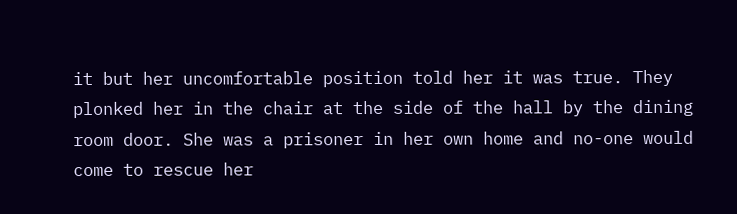it but her uncomfortable position told her it was true. They plonked her in the chair at the side of the hall by the dining room door. She was a prisoner in her own home and no-one would come to rescue her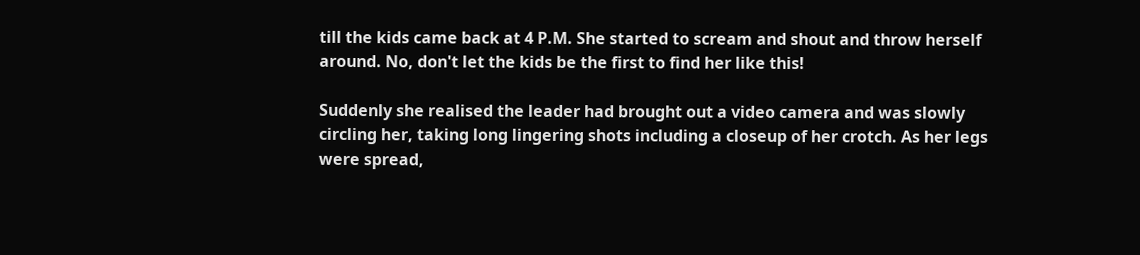till the kids came back at 4 P.M. She started to scream and shout and throw herself around. No, don't let the kids be the first to find her like this!

Suddenly she realised the leader had brought out a video camera and was slowly circling her, taking long lingering shots including a closeup of her crotch. As her legs were spread,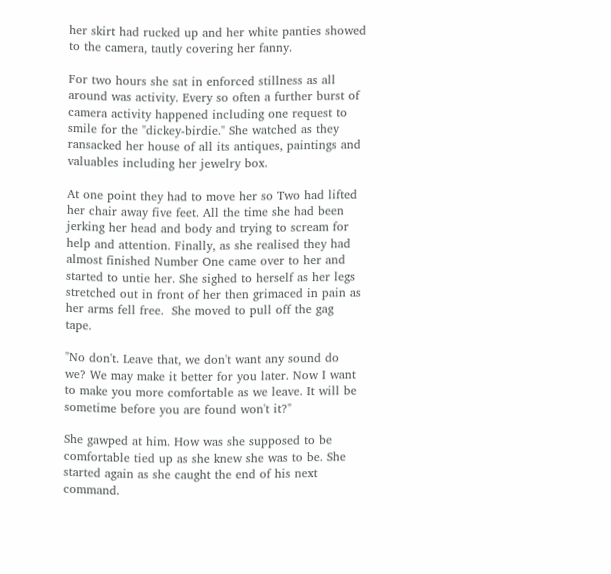her skirt had rucked up and her white panties showed to the camera, tautly covering her fanny.

For two hours she sat in enforced stillness as all around was activity. Every so often a further burst of camera activity happened including one request to smile for the "dickey-birdie." She watched as they ransacked her house of all its antiques, paintings and valuables including her jewelry box.

At one point they had to move her so Two had lifted her chair away five feet. All the time she had been jerking her head and body and trying to scream for help and attention. Finally, as she realised they had almost finished Number One came over to her and started to untie her. She sighed to herself as her legs stretched out in front of her then grimaced in pain as her arms fell free.  She moved to pull off the gag tape.

"No don't. Leave that, we don't want any sound do we? We may make it better for you later. Now I want to make you more comfortable as we leave. It will be sometime before you are found won't it?"

She gawped at him. How was she supposed to be comfortable tied up as she knew she was to be. She started again as she caught the end of his next command.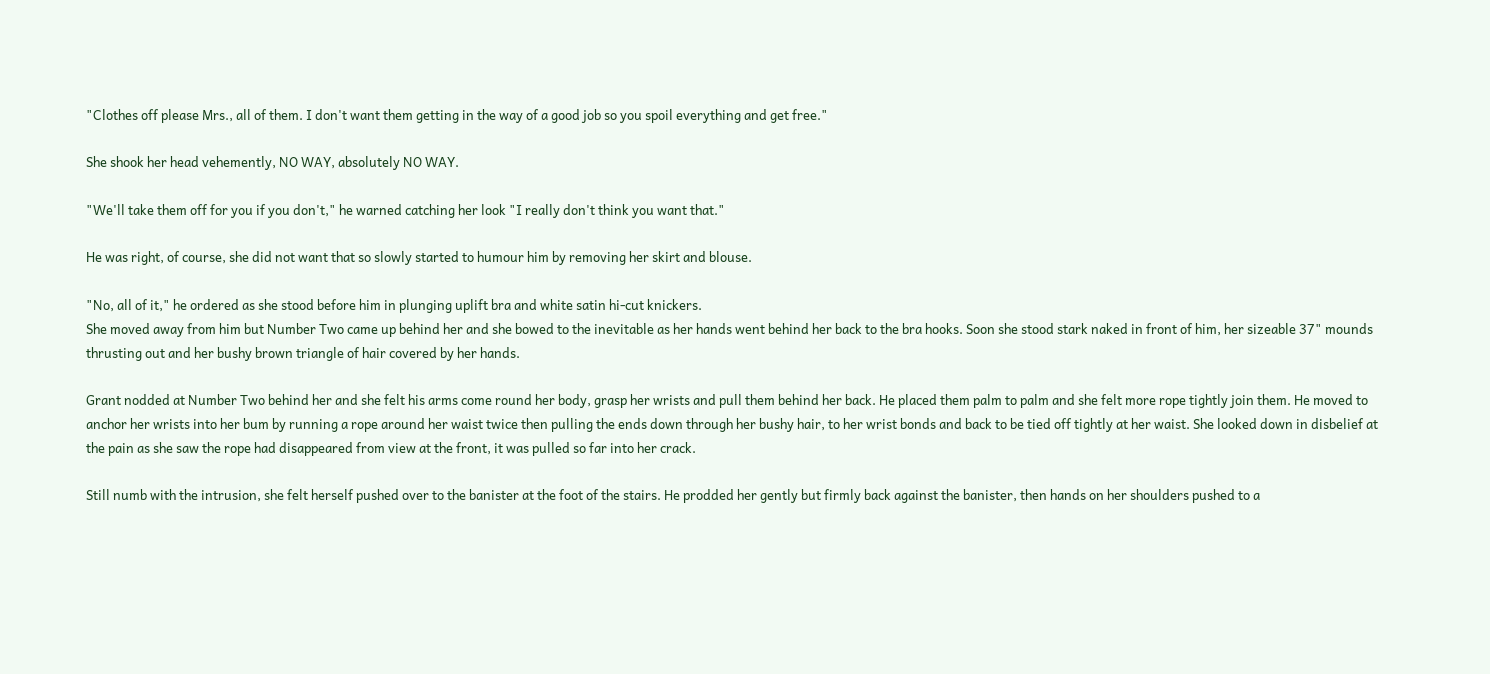"Clothes off please Mrs., all of them. I don't want them getting in the way of a good job so you spoil everything and get free."

She shook her head vehemently, NO WAY, absolutely NO WAY.

"We'll take them off for you if you don't," he warned catching her look "I really don't think you want that."

He was right, of course, she did not want that so slowly started to humour him by removing her skirt and blouse.

"No, all of it," he ordered as she stood before him in plunging uplift bra and white satin hi-cut knickers.
She moved away from him but Number Two came up behind her and she bowed to the inevitable as her hands went behind her back to the bra hooks. Soon she stood stark naked in front of him, her sizeable 37" mounds thrusting out and her bushy brown triangle of hair covered by her hands.

Grant nodded at Number Two behind her and she felt his arms come round her body, grasp her wrists and pull them behind her back. He placed them palm to palm and she felt more rope tightly join them. He moved to anchor her wrists into her bum by running a rope around her waist twice then pulling the ends down through her bushy hair, to her wrist bonds and back to be tied off tightly at her waist. She looked down in disbelief at the pain as she saw the rope had disappeared from view at the front, it was pulled so far into her crack.

Still numb with the intrusion, she felt herself pushed over to the banister at the foot of the stairs. He prodded her gently but firmly back against the banister, then hands on her shoulders pushed to a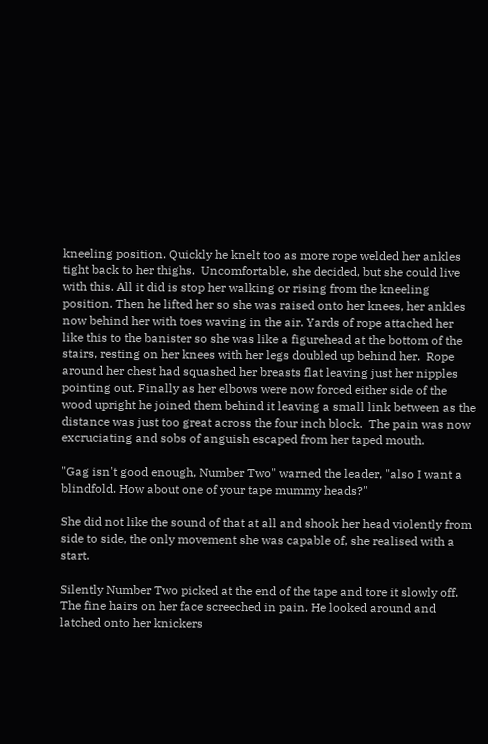kneeling position. Quickly he knelt too as more rope welded her ankles tight back to her thighs.  Uncomfortable, she decided, but she could live with this. All it did is stop her walking or rising from the kneeling position. Then he lifted her so she was raised onto her knees, her ankles now behind her with toes waving in the air. Yards of rope attached her like this to the banister so she was like a figurehead at the bottom of the stairs, resting on her knees with her legs doubled up behind her.  Rope around her chest had squashed her breasts flat leaving just her nipples pointing out. Finally as her elbows were now forced either side of the wood upright he joined them behind it leaving a small link between as the distance was just too great across the four inch block.  The pain was now excruciating and sobs of anguish escaped from her taped mouth.

"Gag isn't good enough, Number Two" warned the leader, "also I want a blindfold. How about one of your tape mummy heads?"

She did not like the sound of that at all and shook her head violently from side to side, the only movement she was capable of, she realised with a start.

Silently Number Two picked at the end of the tape and tore it slowly off. The fine hairs on her face screeched in pain. He looked around and latched onto her knickers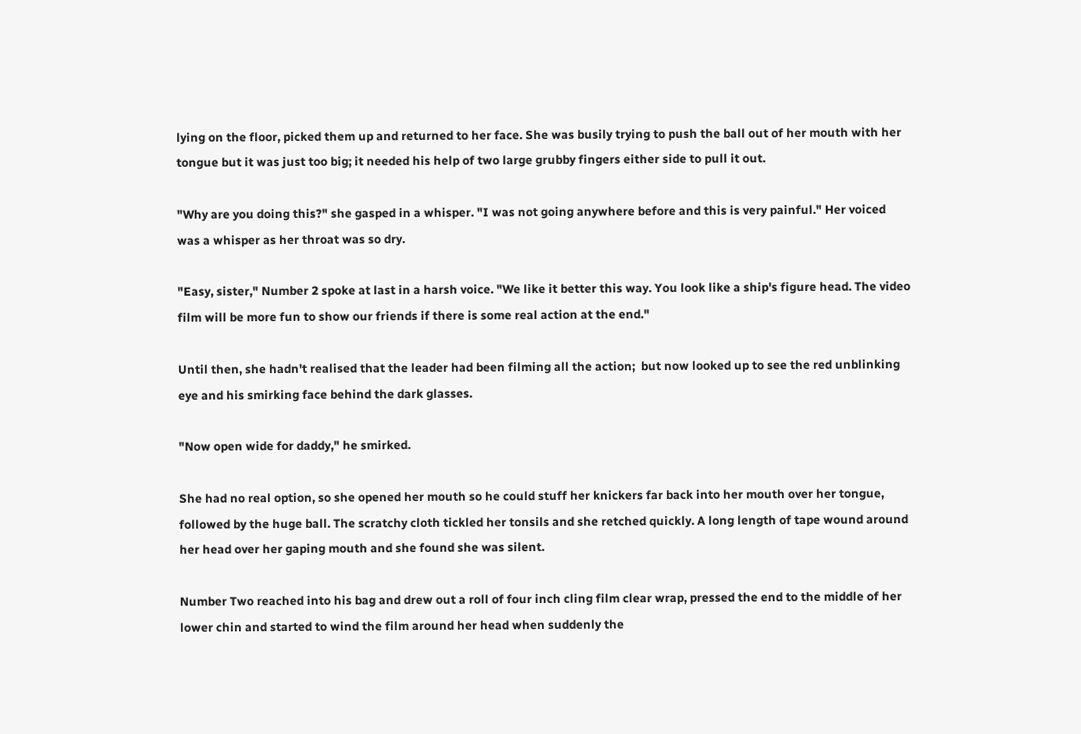lying on the floor, picked them up and returned to her face. She was busily trying to push the ball out of her mouth with her tongue but it was just too big; it needed his help of two large grubby fingers either side to pull it out.

"Why are you doing this?" she gasped in a whisper. "I was not going anywhere before and this is very painful." Her voiced was a whisper as her throat was so dry.

"Easy, sister," Number 2 spoke at last in a harsh voice. "We like it better this way. You look like a ship's figure head. The video film will be more fun to show our friends if there is some real action at the end."

Until then, she hadn't realised that the leader had been filming all the action;  but now looked up to see the red unblinking eye and his smirking face behind the dark glasses.

"Now open wide for daddy," he smirked.

She had no real option, so she opened her mouth so he could stuff her knickers far back into her mouth over her tongue, followed by the huge ball. The scratchy cloth tickled her tonsils and she retched quickly. A long length of tape wound around her head over her gaping mouth and she found she was silent.

Number Two reached into his bag and drew out a roll of four inch cling film clear wrap, pressed the end to the middle of her lower chin and started to wind the film around her head when suddenly the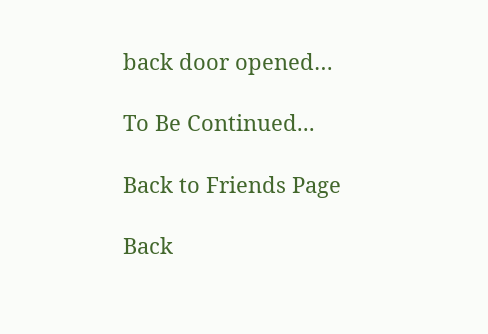back door opened…

To Be Continued...

Back to Friends Page

Back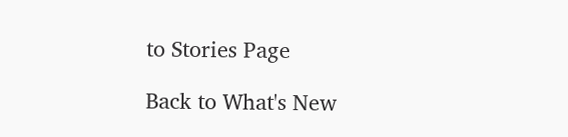to Stories Page

Back to What's New